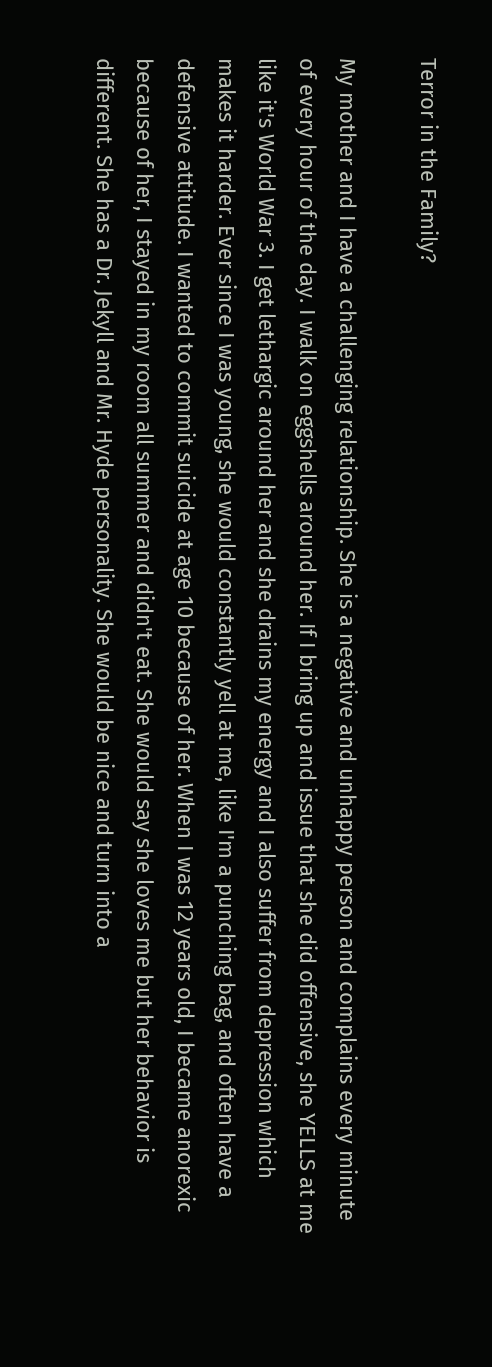Terror in the Family?

My mother and I have a challenging relationship. She is a negative and unhappy person and complains every minute of every hour of the day. I walk on eggshells around her. If I bring up and issue that she did offensive, she YELLS at me like it's World War 3. I get lethargic around her and she drains my energy and I also suffer from depression which makes it harder. Ever since I was young, she would constantly yell at me, like I'm a punching bag, and often have a defensive attitude. I wanted to commit suicide at age 10 because of her. When I was 12 years old, I became anorexic because of her, I stayed in my room all summer and didn't eat. She would say she loves me but her behavior is different. She has a Dr. Jekyll and Mr. Hyde personality. She would be nice and turn into a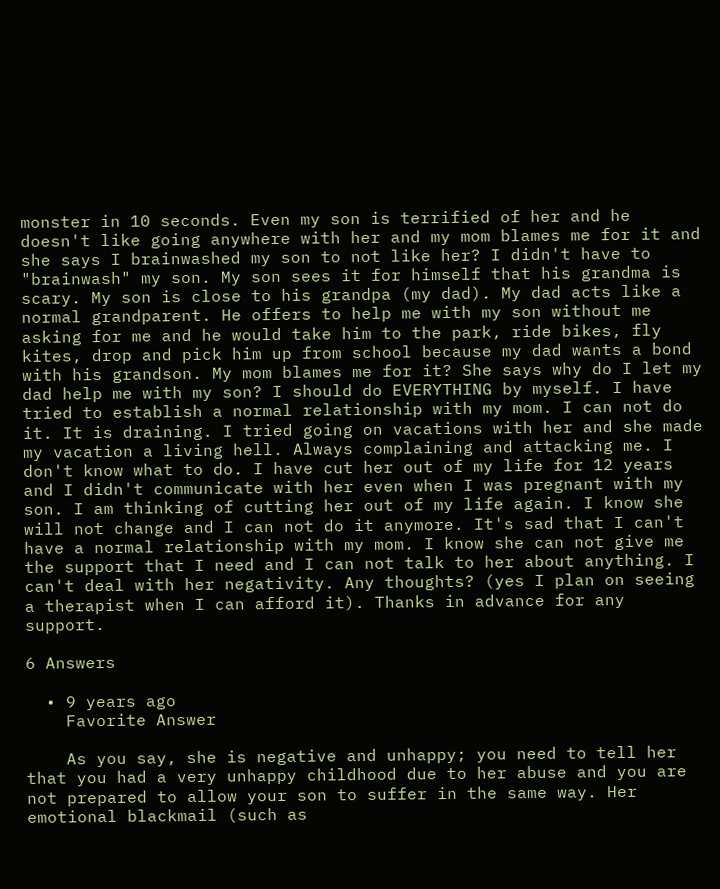monster in 10 seconds. Even my son is terrified of her and he doesn't like going anywhere with her and my mom blames me for it and she says I brainwashed my son to not like her? I didn't have to "brainwash" my son. My son sees it for himself that his grandma is scary. My son is close to his grandpa (my dad). My dad acts like a normal grandparent. He offers to help me with my son without me asking for me and he would take him to the park, ride bikes, fly kites, drop and pick him up from school because my dad wants a bond with his grandson. My mom blames me for it? She says why do I let my dad help me with my son? I should do EVERYTHING by myself. I have tried to establish a normal relationship with my mom. I can not do it. It is draining. I tried going on vacations with her and she made my vacation a living hell. Always complaining and attacking me. I don't know what to do. I have cut her out of my life for 12 years and I didn't communicate with her even when I was pregnant with my son. I am thinking of cutting her out of my life again. I know she will not change and I can not do it anymore. It's sad that I can't have a normal relationship with my mom. I know she can not give me the support that I need and I can not talk to her about anything. I can't deal with her negativity. Any thoughts? (yes I plan on seeing a therapist when I can afford it). Thanks in advance for any support.

6 Answers

  • 9 years ago
    Favorite Answer

    As you say, she is negative and unhappy; you need to tell her that you had a very unhappy childhood due to her abuse and you are not prepared to allow your son to suffer in the same way. Her emotional blackmail (such as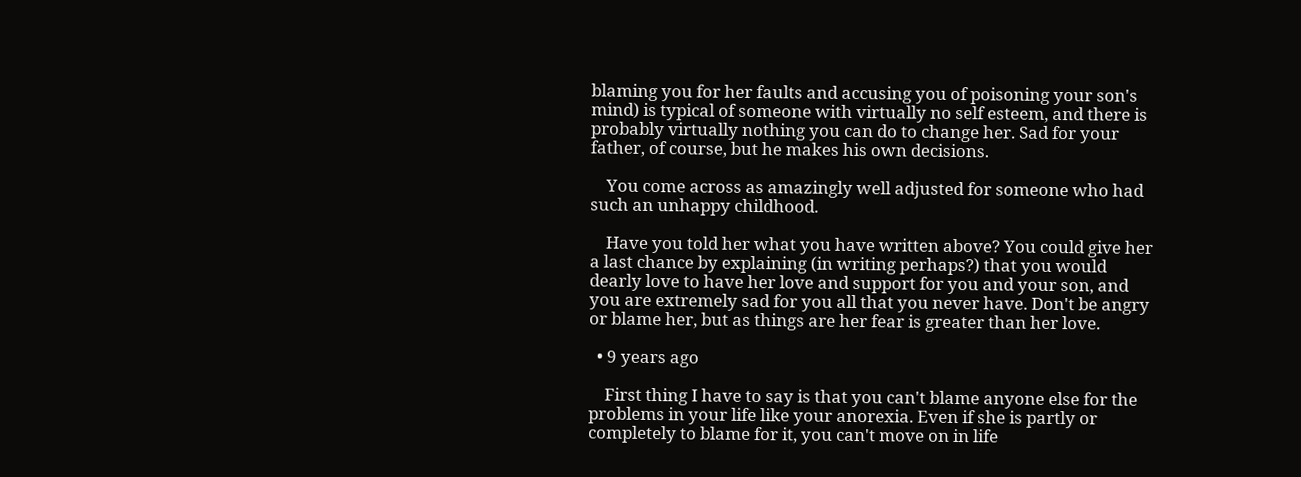blaming you for her faults and accusing you of poisoning your son's mind) is typical of someone with virtually no self esteem, and there is probably virtually nothing you can do to change her. Sad for your father, of course, but he makes his own decisions.

    You come across as amazingly well adjusted for someone who had such an unhappy childhood.

    Have you told her what you have written above? You could give her a last chance by explaining (in writing perhaps?) that you would dearly love to have her love and support for you and your son, and you are extremely sad for you all that you never have. Don't be angry or blame her, but as things are her fear is greater than her love.

  • 9 years ago

    First thing I have to say is that you can't blame anyone else for the problems in your life like your anorexia. Even if she is partly or completely to blame for it, you can't move on in life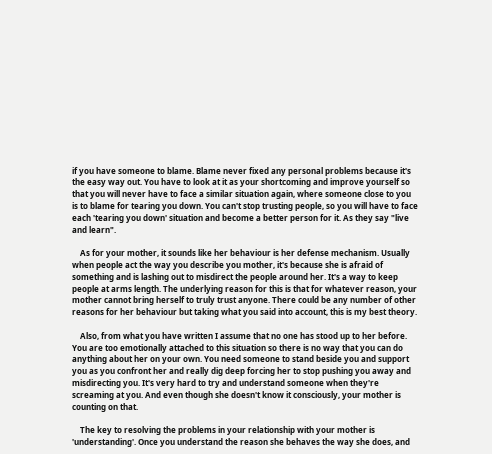if you have someone to blame. Blame never fixed any personal problems because it's the easy way out. You have to look at it as your shortcoming and improve yourself so that you will never have to face a similar situation again, where someone close to you is to blame for tearing you down. You can't stop trusting people, so you will have to face each 'tearing you down' situation and become a better person for it. As they say "live and learn".

    As for your mother, it sounds like her behaviour is her defense mechanism. Usually when people act the way you describe you mother, it's because she is afraid of something and is lashing out to misdirect the people around her. It's a way to keep people at arms length. The underlying reason for this is that for whatever reason, your mother cannot bring herself to truly trust anyone. There could be any number of other reasons for her behaviour but taking what you said into account, this is my best theory.

    Also, from what you have written I assume that no one has stood up to her before. You are too emotionally attached to this situation so there is no way that you can do anything about her on your own. You need someone to stand beside you and support you as you confront her and really dig deep forcing her to stop pushing you away and misdirecting you. It's very hard to try and understand someone when they're screaming at you. And even though she doesn't know it consciously, your mother is counting on that.

    The key to resolving the problems in your relationship with your mother is 'understanding'. Once you understand the reason she behaves the way she does, and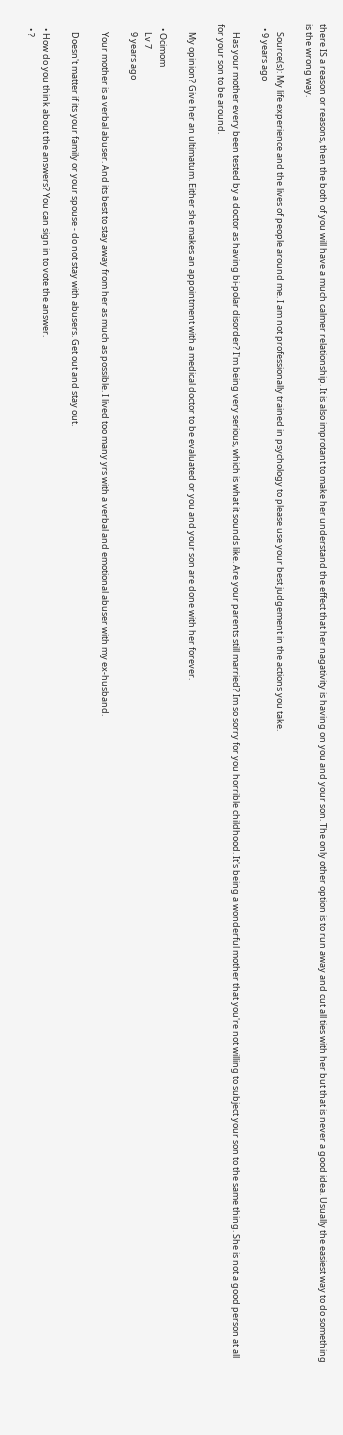there IS a reason or reasons, then the both of you will have a much calmer relationship. It is also improtant to make her understand the effect that her nagativity is having on you and your son. The only other option is to run away and cut all ties with her but that is never a good idea. Usually the easiest way to do something is the wrong way.

    Source(s): My life experience and the lives of people around me. I am not professionally trained in psychology to please use your best judgement in the actions you take.
  • 9 years ago

    Has your mother every been tested by a doctor as having bi-polar disorder? I'm being very serious, which is what it sounds like. Are your parents still married? Im so sorry for you horrible childhood. It's being a wonderful mother that you're not willing to subject your son to the same thing. She is not a good person at all for your son to be around.

    My opinion? Give her an ultimatum. Either she makes an appointment with a medical doctor to be evaluated or you and your son are done with her forever.

  • Ocimom
    Lv 7
    9 years ago

    Your mother is a verbal abuser. And its best to stay away from her as much as possible. I lived too many yrs with a verbal and emotional abuser with my ex-husband.

    Doesn't matter if its your family or your spouse - do not stay with abusers. Get out and stay out.

  • How do you think about the answers? You can sign in to vote the answer.
  • ?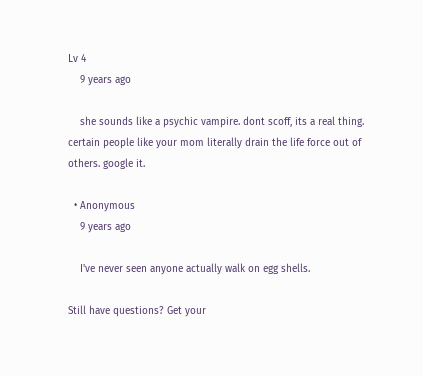Lv 4
    9 years ago

    she sounds like a psychic vampire. dont scoff, its a real thing. certain people like your mom literally drain the life force out of others. google it.

  • Anonymous
    9 years ago

    I've never seen anyone actually walk on egg shells.

Still have questions? Get your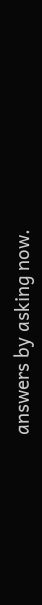answers by asking now.